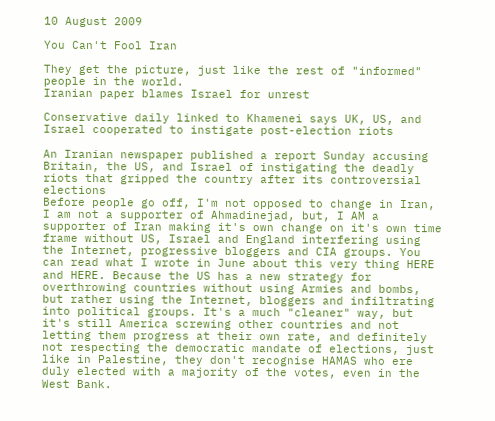10 August 2009

You Can't Fool Iran

They get the picture, just like the rest of "informed" people in the world.
Iranian paper blames Israel for unrest

Conservative daily linked to Khamenei says UK, US, and Israel cooperated to instigate post-election riots

An Iranian newspaper published a report Sunday accusing Britain, the US, and Israel of instigating the deadly riots that gripped the country after its controversial elections
Before people go off, I'm not opposed to change in Iran, I am not a supporter of Ahmadinejad, but, I AM a supporter of Iran making it's own change on it's own time frame without US, Israel and England interfering using the Internet, progressive bloggers and CIA groups. You can read what I wrote in June about this very thing HERE and HERE. Because the US has a new strategy for overthrowing countries without using Armies and bombs, but rather using the Internet, bloggers and infiltrating into political groups. It's a much "cleaner" way, but it's still America screwing other countries and not letting them progress at their own rate, and definitely not respecting the democratic mandate of elections, just like in Palestine, they don't recognise HAMAS who ere duly elected with a majority of the votes, even in the West Bank.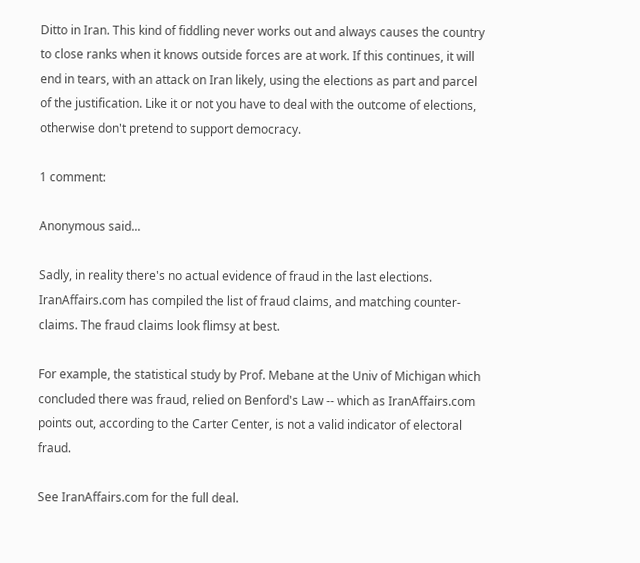Ditto in Iran. This kind of fiddling never works out and always causes the country to close ranks when it knows outside forces are at work. If this continues, it will end in tears, with an attack on Iran likely, using the elections as part and parcel of the justification. Like it or not you have to deal with the outcome of elections, otherwise don't pretend to support democracy.

1 comment:

Anonymous said...

Sadly, in reality there's no actual evidence of fraud in the last elections. IranAffairs.com has compiled the list of fraud claims, and matching counter-claims. The fraud claims look flimsy at best.

For example, the statistical study by Prof. Mebane at the Univ of Michigan which concluded there was fraud, relied on Benford's Law -- which as IranAffairs.com points out, according to the Carter Center, is not a valid indicator of electoral fraud.

See IranAffairs.com for the full deal.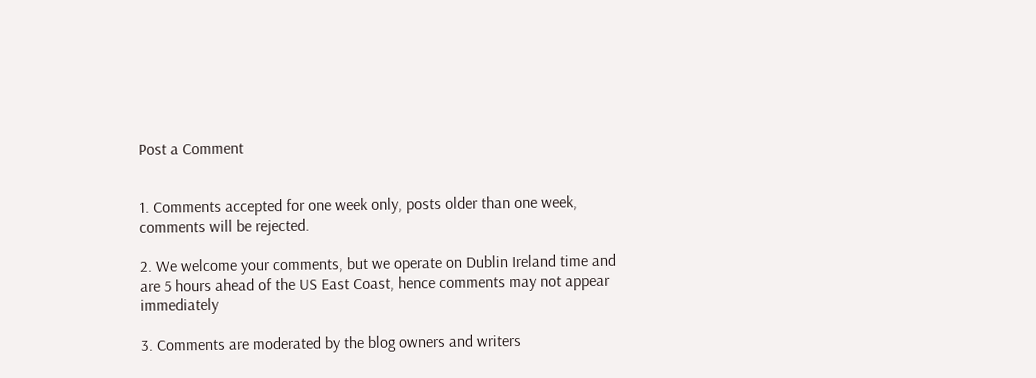Post a Comment


1. Comments accepted for one week only, posts older than one week, comments will be rejected.

2. We welcome your comments, but we operate on Dublin Ireland time and are 5 hours ahead of the US East Coast, hence comments may not appear immediately

3. Comments are moderated by the blog owners and writers